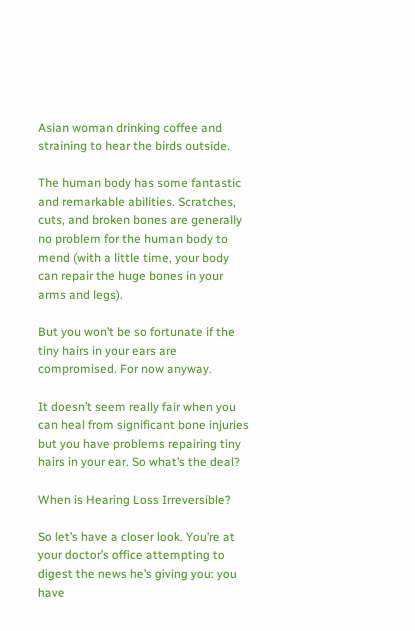Asian woman drinking coffee and straining to hear the birds outside.

The human body has some fantastic and remarkable abilities. Scratches, cuts, and broken bones are generally no problem for the human body to mend (with a little time, your body can repair the huge bones in your arms and legs).

But you won’t be so fortunate if the tiny hairs in your ears are compromised. For now anyway.

It doesn’t seem really fair when you can heal from significant bone injuries but you have problems repairing tiny hairs in your ear. So what’s the deal?

When is Hearing Loss Irreversible?

So let’s have a closer look. You’re at your doctor’s office attempting to digest the news he’s giving you: you have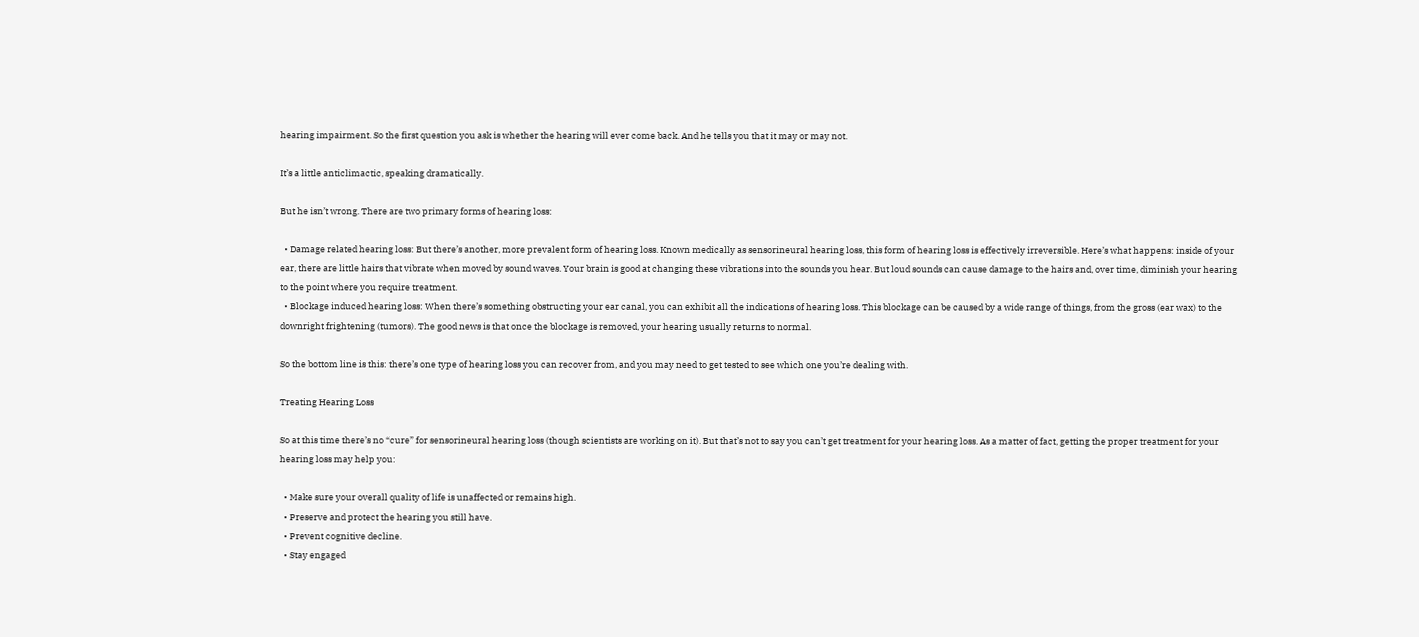hearing impairment. So the first question you ask is whether the hearing will ever come back. And he tells you that it may or may not.

It’s a little anticlimactic, speaking dramatically.

But he isn’t wrong. There are two primary forms of hearing loss:

  • Damage related hearing loss: But there’s another, more prevalent form of hearing loss. Known medically as sensorineural hearing loss, this form of hearing loss is effectively irreversible. Here’s what happens: inside of your ear, there are little hairs that vibrate when moved by sound waves. Your brain is good at changing these vibrations into the sounds you hear. But loud sounds can cause damage to the hairs and, over time, diminish your hearing to the point where you require treatment.
  • Blockage induced hearing loss: When there’s something obstructing your ear canal, you can exhibit all the indications of hearing loss. This blockage can be caused by a wide range of things, from the gross (ear wax) to the downright frightening (tumors). The good news is that once the blockage is removed, your hearing usually returns to normal.

So the bottom line is this: there’s one type of hearing loss you can recover from, and you may need to get tested to see which one you’re dealing with.

Treating Hearing Loss

So at this time there’s no “cure” for sensorineural hearing loss (though scientists are working on it). But that’s not to say you can’t get treatment for your hearing loss. As a matter of fact, getting the proper treatment for your hearing loss may help you:

  • Make sure your overall quality of life is unaffected or remains high.
  • Preserve and protect the hearing you still have.
  • Prevent cognitive decline.
  • Stay engaged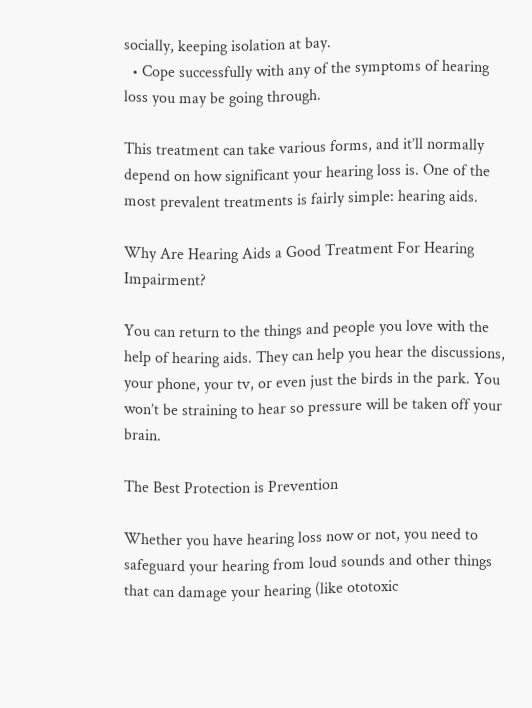socially, keeping isolation at bay.
  • Cope successfully with any of the symptoms of hearing loss you may be going through.

This treatment can take various forms, and it’ll normally depend on how significant your hearing loss is. One of the most prevalent treatments is fairly simple: hearing aids.

Why Are Hearing Aids a Good Treatment For Hearing Impairment?

You can return to the things and people you love with the help of hearing aids. They can help you hear the discussions, your phone, your tv, or even just the birds in the park. You won’t be straining to hear so pressure will be taken off your brain.

The Best Protection is Prevention

Whether you have hearing loss now or not, you need to safeguard your hearing from loud sounds and other things that can damage your hearing (like ototoxic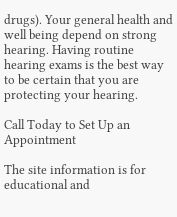drugs). Your general health and well being depend on strong hearing. Having routine hearing exams is the best way to be certain that you are protecting your hearing.

Call Today to Set Up an Appointment

The site information is for educational and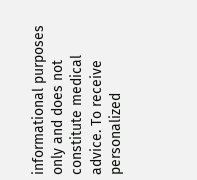informational purposes only and does not constitute medical advice. To receive personalized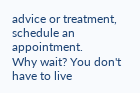advice or treatment, schedule an appointment.
Why wait? You don't have to live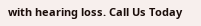with hearing loss. Call Us Today